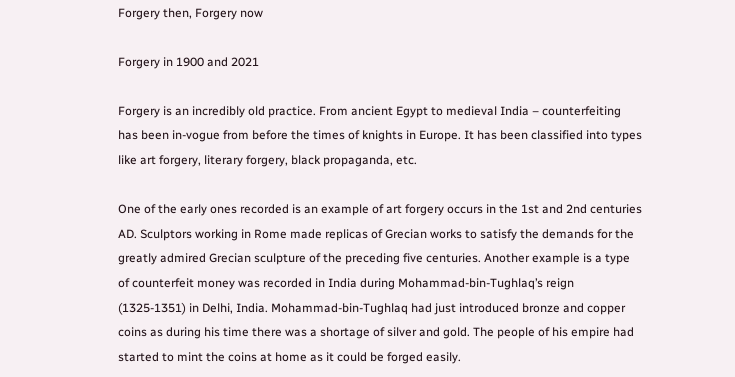Forgery then, Forgery now

Forgery in 1900 and 2021

Forgery is an incredibly old practice. From ancient Egypt to medieval India – counterfeiting has been in-vogue from before the times of knights in Europe. It has been classified into types like art forgery, literary forgery, black propaganda, etc.

One of the early ones recorded is an example of art forgery occurs in the 1st and 2nd centuries AD. Sculptors working in Rome made replicas of Grecian works to satisfy the demands for the greatly admired Grecian sculpture of the preceding five centuries. Another example is a type of counterfeit money was recorded in India during Mohammad-bin-Tughlaq’s reign (1325-1351) in Delhi, India. Mohammad-bin-Tughlaq had just introduced bronze and copper coins as during his time there was a shortage of silver and gold. The people of his empire had started to mint the coins at home as it could be forged easily.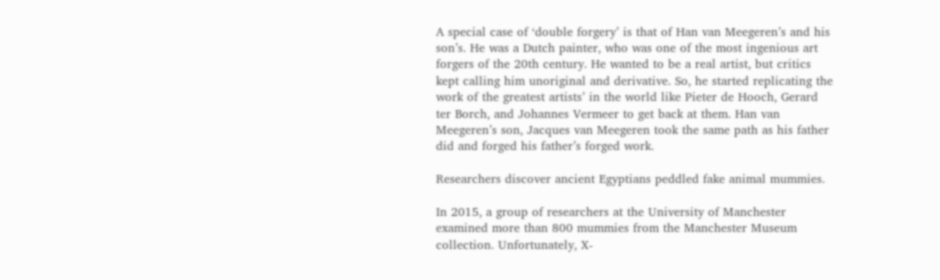A special case of ‘double forgery’ is that of Han van Meegeren’s and his son’s. He was a Dutch painter, who was one of the most ingenious art forgers of the 20th century. He wanted to be a real artist, but critics kept calling him unoriginal and derivative. So, he started replicating the work of the greatest artists’ in the world like Pieter de Hooch, Gerard ter Borch, and Johannes Vermeer to get back at them. Han van Meegeren’s son, Jacques van Meegeren took the same path as his father did and forged his father’s forged work.

Researchers discover ancient Egyptians peddled fake animal mummies.

In 2015, a group of researchers at the University of Manchester examined more than 800 mummies from the Manchester Museum collection. Unfortunately, X-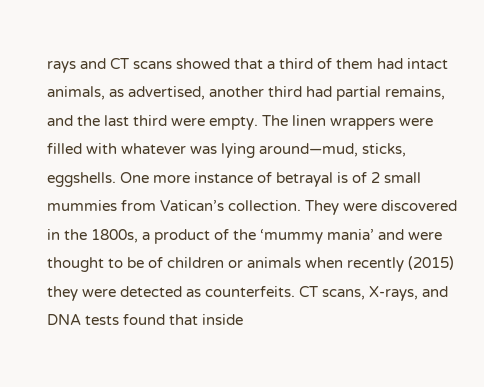rays and CT scans showed that a third of them had intact animals, as advertised, another third had partial remains, and the last third were empty. The linen wrappers were filled with whatever was lying around—mud, sticks, eggshells. One more instance of betrayal is of 2 small mummies from Vatican’s collection. They were discovered in the 1800s, a product of the ‘mummy mania’ and were thought to be of children or animals when recently (2015) they were detected as counterfeits. CT scans, X-rays, and DNA tests found that inside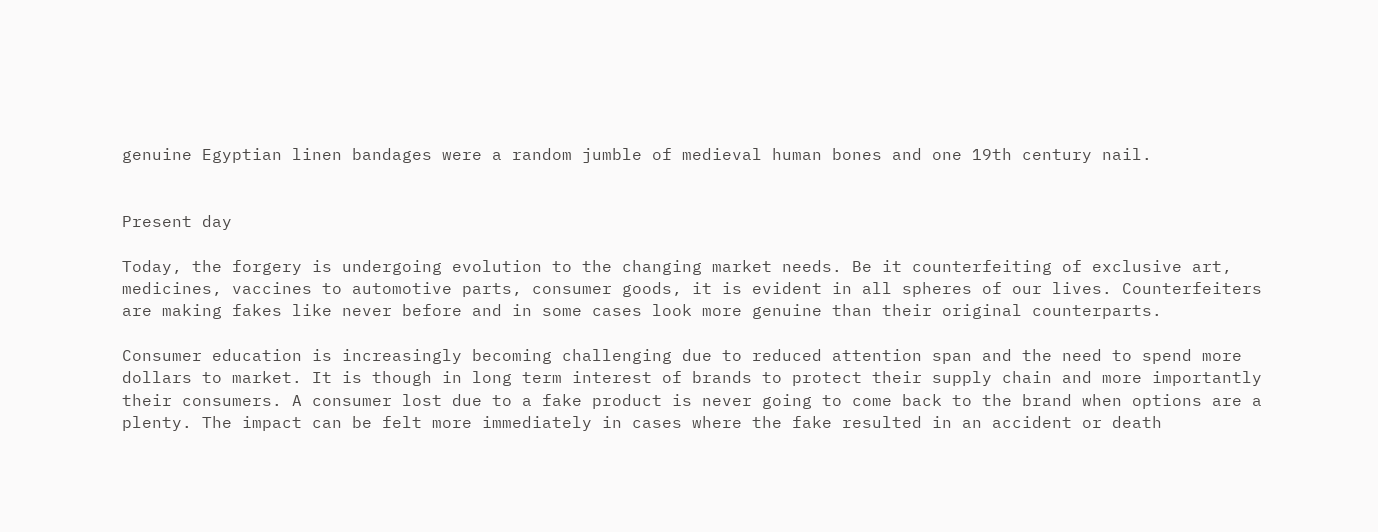genuine Egyptian linen bandages were a random jumble of medieval human bones and one 19th century nail.


Present day

Today, the forgery is undergoing evolution to the changing market needs. Be it counterfeiting of exclusive art, medicines, vaccines to automotive parts, consumer goods, it is evident in all spheres of our lives. Counterfeiters are making fakes like never before and in some cases look more genuine than their original counterparts.

Consumer education is increasingly becoming challenging due to reduced attention span and the need to spend more dollars to market. It is though in long term interest of brands to protect their supply chain and more importantly their consumers. A consumer lost due to a fake product is never going to come back to the brand when options are a plenty. The impact can be felt more immediately in cases where the fake resulted in an accident or death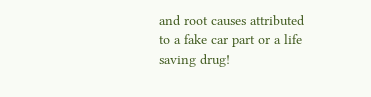and root causes attributed to a fake car part or a life saving drug!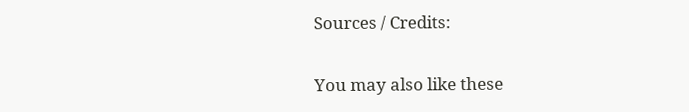Sources / Credits:


You may also like these